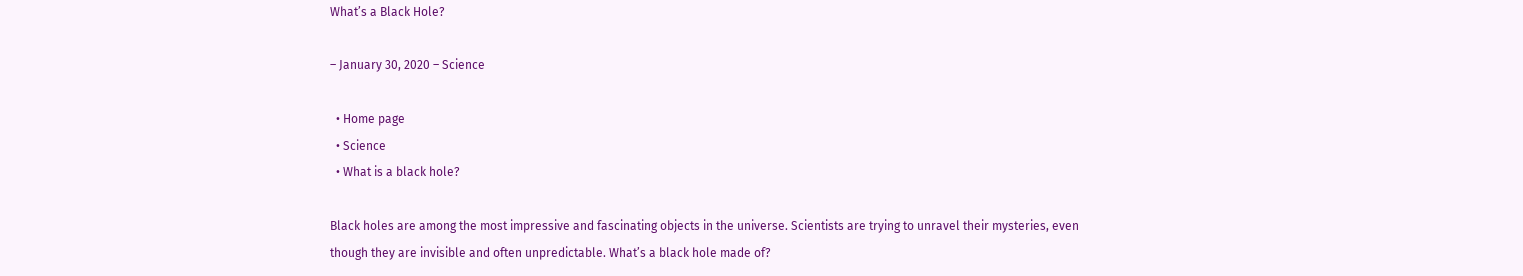What’s a Black Hole?

– January 30, 2020 – Science

  • Home page
  • Science
  • What is a black hole?

Black holes are among the most impressive and fascinating objects in the universe. Scientists are trying to unravel their mysteries, even though they are invisible and often unpredictable. What’s a black hole made of?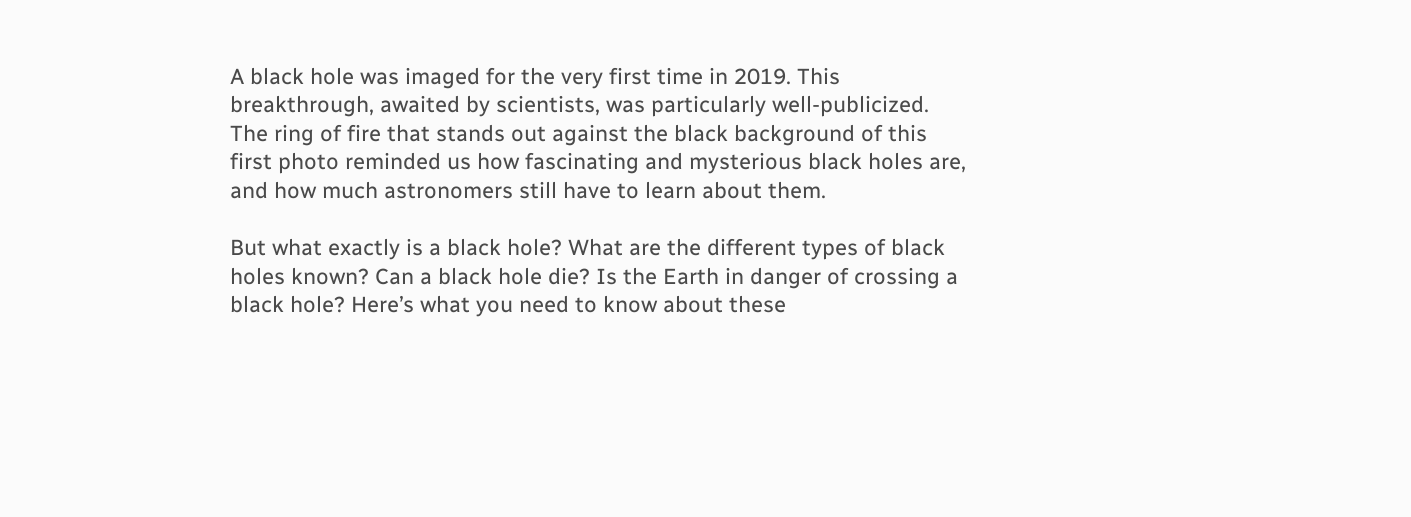A black hole was imaged for the very first time in 2019. This breakthrough, awaited by scientists, was particularly well-publicized. The ring of fire that stands out against the black background of this first photo reminded us how fascinating and mysterious black holes are, and how much astronomers still have to learn about them.

But what exactly is a black hole? What are the different types of black holes known? Can a black hole die? Is the Earth in danger of crossing a black hole? Here’s what you need to know about these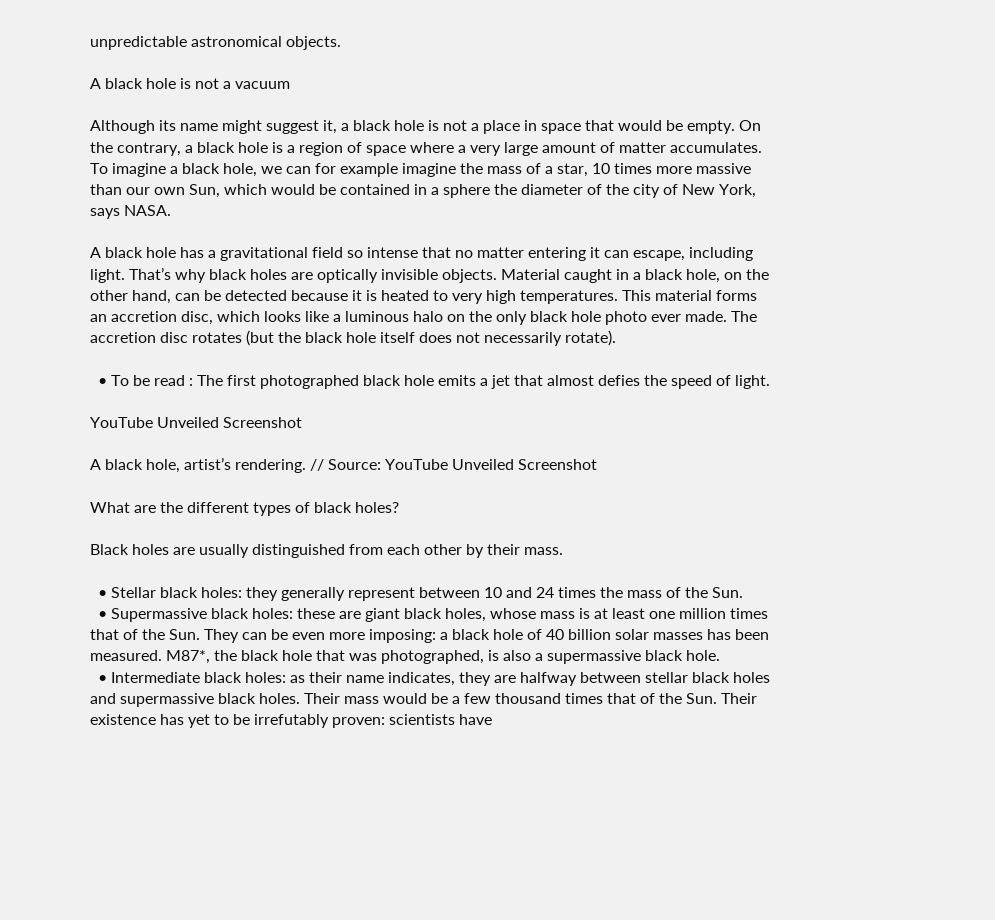unpredictable astronomical objects.

A black hole is not a vacuum

Although its name might suggest it, a black hole is not a place in space that would be empty. On the contrary, a black hole is a region of space where a very large amount of matter accumulates. To imagine a black hole, we can for example imagine the mass of a star, 10 times more massive than our own Sun, which would be contained in a sphere the diameter of the city of New York, says NASA.

A black hole has a gravitational field so intense that no matter entering it can escape, including light. That’s why black holes are optically invisible objects. Material caught in a black hole, on the other hand, can be detected because it is heated to very high temperatures. This material forms an accretion disc, which looks like a luminous halo on the only black hole photo ever made. The accretion disc rotates (but the black hole itself does not necessarily rotate).

  • To be read : The first photographed black hole emits a jet that almost defies the speed of light.

YouTube Unveiled Screenshot

A black hole, artist’s rendering. // Source: YouTube Unveiled Screenshot

What are the different types of black holes?

Black holes are usually distinguished from each other by their mass.

  • Stellar black holes: they generally represent between 10 and 24 times the mass of the Sun.
  • Supermassive black holes: these are giant black holes, whose mass is at least one million times that of the Sun. They can be even more imposing: a black hole of 40 billion solar masses has been measured. M87*, the black hole that was photographed, is also a supermassive black hole.
  • Intermediate black holes: as their name indicates, they are halfway between stellar black holes and supermassive black holes. Their mass would be a few thousand times that of the Sun. Their existence has yet to be irrefutably proven: scientists have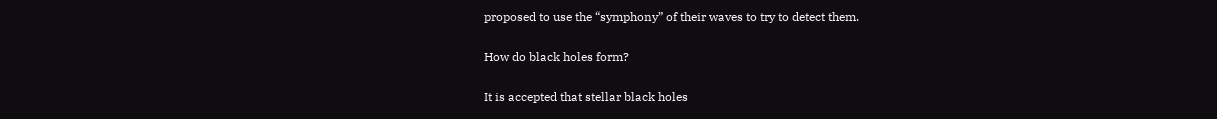proposed to use the “symphony” of their waves to try to detect them.

How do black holes form?

It is accepted that stellar black holes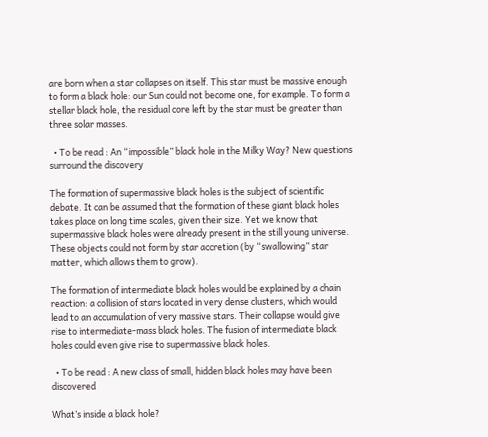are born when a star collapses on itself. This star must be massive enough to form a black hole: our Sun could not become one, for example. To form a stellar black hole, the residual core left by the star must be greater than three solar masses.

  • To be read : An “impossible” black hole in the Milky Way? New questions surround the discovery

The formation of supermassive black holes is the subject of scientific debate. It can be assumed that the formation of these giant black holes takes place on long time scales, given their size. Yet we know that supermassive black holes were already present in the still young universe. These objects could not form by star accretion (by “swallowing” star matter, which allows them to grow).

The formation of intermediate black holes would be explained by a chain reaction: a collision of stars located in very dense clusters, which would lead to an accumulation of very massive stars. Their collapse would give rise to intermediate-mass black holes. The fusion of intermediate black holes could even give rise to supermassive black holes.

  • To be read : A new class of small, hidden black holes may have been discovered

What’s inside a black hole?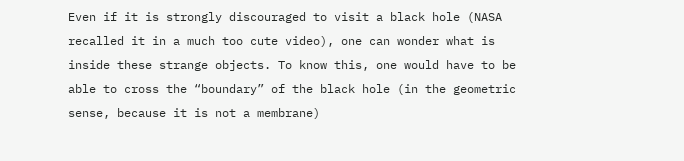Even if it is strongly discouraged to visit a black hole (NASA recalled it in a much too cute video), one can wonder what is inside these strange objects. To know this, one would have to be able to cross the “boundary” of the black hole (in the geometric sense, because it is not a membrane)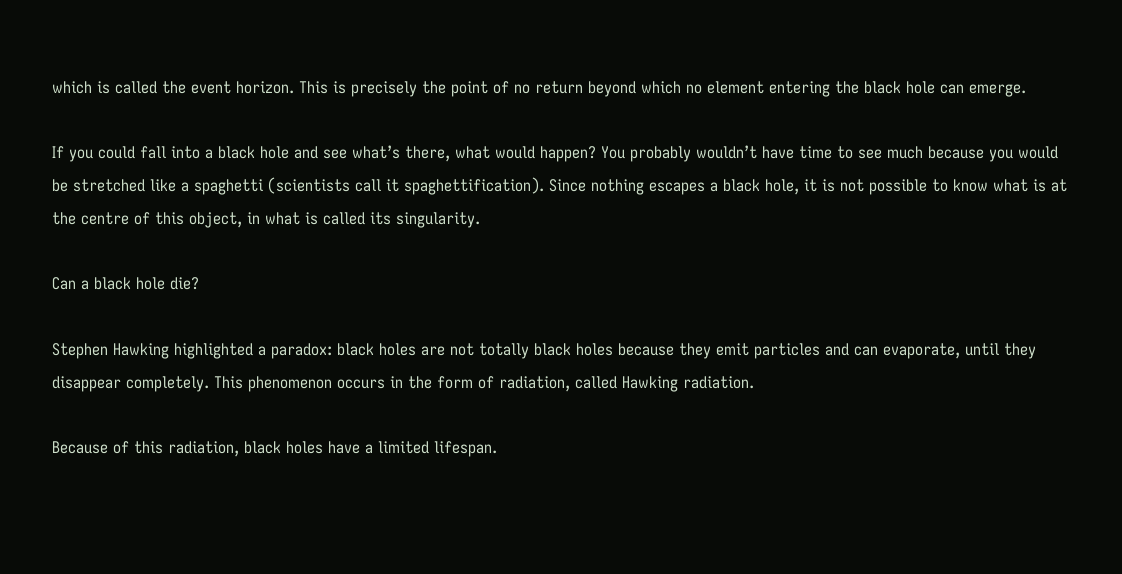which is called the event horizon. This is precisely the point of no return beyond which no element entering the black hole can emerge.

If you could fall into a black hole and see what’s there, what would happen? You probably wouldn’t have time to see much because you would be stretched like a spaghetti (scientists call it spaghettification). Since nothing escapes a black hole, it is not possible to know what is at the centre of this object, in what is called its singularity.

Can a black hole die?

Stephen Hawking highlighted a paradox: black holes are not totally black holes because they emit particles and can evaporate, until they disappear completely. This phenomenon occurs in the form of radiation, called Hawking radiation.

Because of this radiation, black holes have a limited lifespan.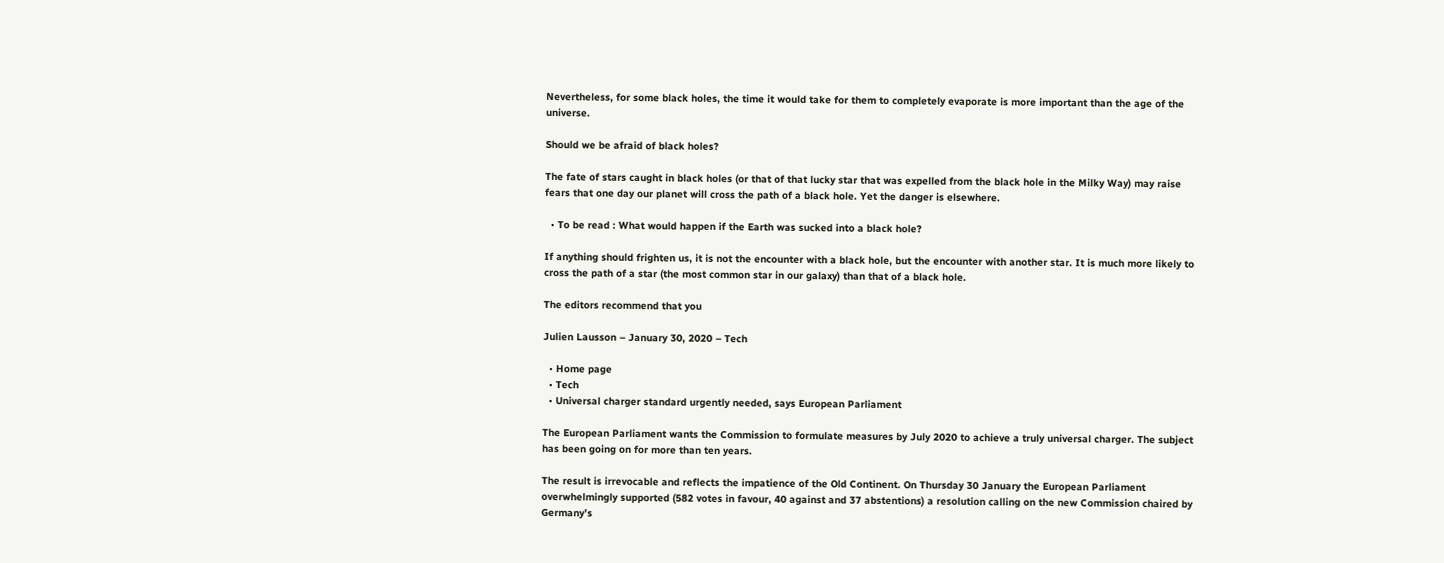Nevertheless, for some black holes, the time it would take for them to completely evaporate is more important than the age of the universe.

Should we be afraid of black holes?

The fate of stars caught in black holes (or that of that lucky star that was expelled from the black hole in the Milky Way) may raise fears that one day our planet will cross the path of a black hole. Yet the danger is elsewhere.

  • To be read : What would happen if the Earth was sucked into a black hole?

If anything should frighten us, it is not the encounter with a black hole, but the encounter with another star. It is much more likely to cross the path of a star (the most common star in our galaxy) than that of a black hole.

The editors recommend that you

Julien Lausson – January 30, 2020 – Tech

  • Home page
  • Tech
  • Universal charger standard urgently needed, says European Parliament

The European Parliament wants the Commission to formulate measures by July 2020 to achieve a truly universal charger. The subject has been going on for more than ten years.

The result is irrevocable and reflects the impatience of the Old Continent. On Thursday 30 January the European Parliament overwhelmingly supported (582 votes in favour, 40 against and 37 abstentions) a resolution calling on the new Commission chaired by Germany’s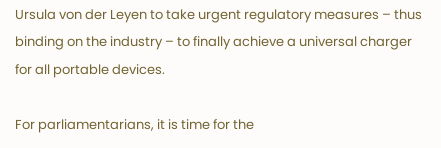Ursula von der Leyen to take urgent regulatory measures – thus binding on the industry – to finally achieve a universal charger for all portable devices.

For parliamentarians, it is time for the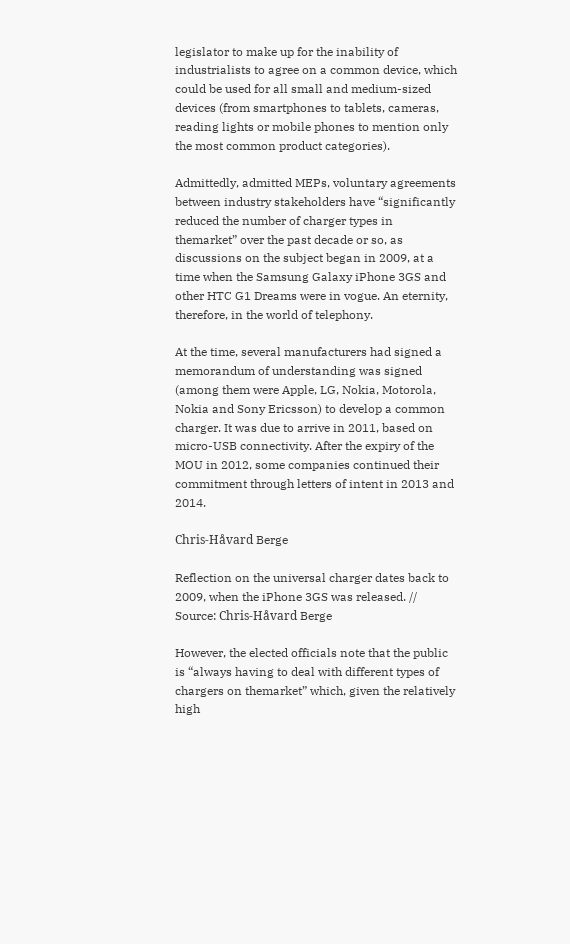legislator to make up for the inability of industrialists to agree on a common device, which could be used for all small and medium-sized devices (from smartphones to tablets, cameras, reading lights or mobile phones to mention only the most common product categories).

Admittedly, admitted MEPs, voluntary agreements between industry stakeholders have “significantly reduced the number of charger types in themarket” over the past decade or so, as discussions on the subject began in 2009, at a time when the Samsung Galaxy iPhone 3GS and other HTC G1 Dreams were in vogue. An eternity, therefore, in the world of telephony.

At the time, several manufacturers had signed a memorandum of understanding was signed (among them were Apple, LG, Nokia, Motorola, Nokia and Sony Ericsson) to develop a common charger. It was due to arrive in 2011, based on micro-USB connectivity. After the expiry of the MOU in 2012, some companies continued their commitment through letters of intent in 2013 and 2014.

Chris-Håvard Berge

Reflection on the universal charger dates back to 2009, when the iPhone 3GS was released. // Source: Chris-Håvard Berge

However, the elected officials note that the public is “always having to deal with different types of chargers on themarket” which, given the relatively high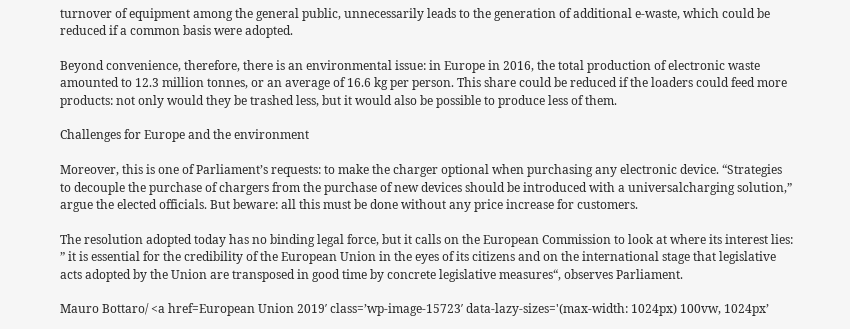turnover of equipment among the general public, unnecessarily leads to the generation of additional e-waste, which could be reduced if a common basis were adopted.

Beyond convenience, therefore, there is an environmental issue: in Europe in 2016, the total production of electronic waste amounted to 12.3 million tonnes, or an average of 16.6 kg per person. This share could be reduced if the loaders could feed more products: not only would they be trashed less, but it would also be possible to produce less of them.

Challenges for Europe and the environment

Moreover, this is one of Parliament’s requests: to make the charger optional when purchasing any electronic device. “Strategies to decouple the purchase of chargers from the purchase of new devices should be introduced with a universalcharging solution,” argue the elected officials. But beware: all this must be done without any price increase for customers.

The resolution adopted today has no binding legal force, but it calls on the European Commission to look at where its interest lies: ” it is essential for the credibility of the European Union in the eyes of its citizens and on the international stage that legislative acts adopted by the Union are transposed in good time by concrete legislative measures“, observes Parliament.

Mauro Bottaro/ <a href=European Union 2019′ class=’wp-image-15723′ data-lazy-sizes='(max-width: 1024px) 100vw, 1024px’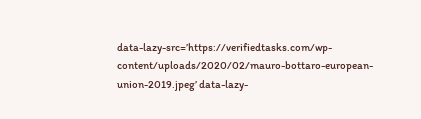data-lazy-src=’https://verifiedtasks.com/wp-content/uploads/2020/02/mauro-bottaro-european-union-2019.jpeg’ data-lazy-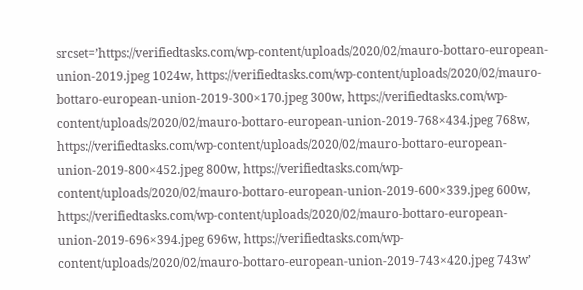srcset=’https://verifiedtasks.com/wp-content/uploads/2020/02/mauro-bottaro-european-union-2019.jpeg 1024w, https://verifiedtasks.com/wp-content/uploads/2020/02/mauro-bottaro-european-union-2019-300×170.jpeg 300w, https://verifiedtasks.com/wp-content/uploads/2020/02/mauro-bottaro-european-union-2019-768×434.jpeg 768w, https://verifiedtasks.com/wp-content/uploads/2020/02/mauro-bottaro-european-union-2019-800×452.jpeg 800w, https://verifiedtasks.com/wp-content/uploads/2020/02/mauro-bottaro-european-union-2019-600×339.jpeg 600w, https://verifiedtasks.com/wp-content/uploads/2020/02/mauro-bottaro-european-union-2019-696×394.jpeg 696w, https://verifiedtasks.com/wp-content/uploads/2020/02/mauro-bottaro-european-union-2019-743×420.jpeg 743w’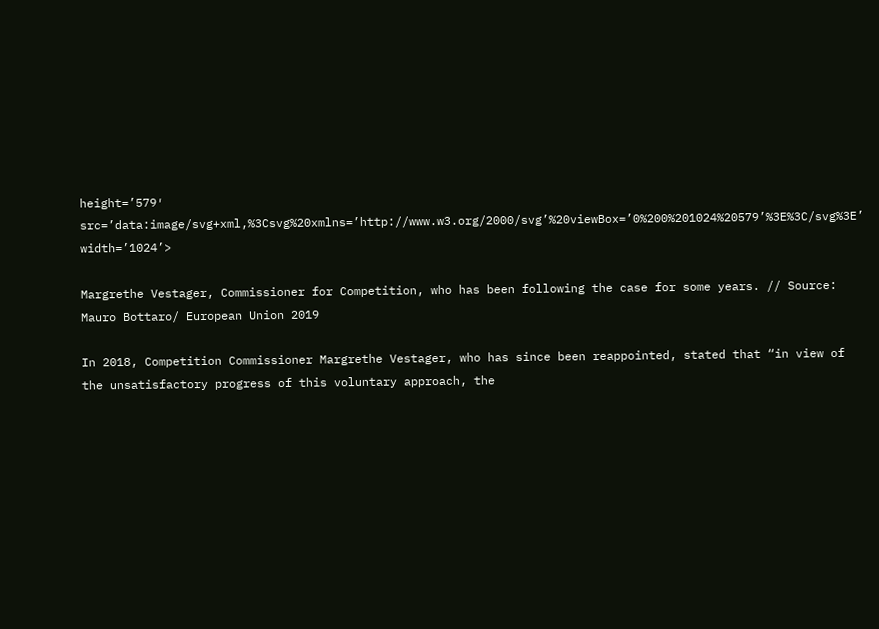height=’579′ src=’data:image/svg+xml,%3Csvg%20xmlns=’http://www.w3.org/2000/svg’%20viewBox=’0%200%201024%20579’%3E%3C/svg%3E’ width=’1024’>

Margrethe Vestager, Commissioner for Competition, who has been following the case for some years. // Source: Mauro Bottaro/ European Union 2019

In 2018, Competition Commissioner Margrethe Vestager, who has since been reappointed, stated that “in view of the unsatisfactory progress of this voluntary approach, the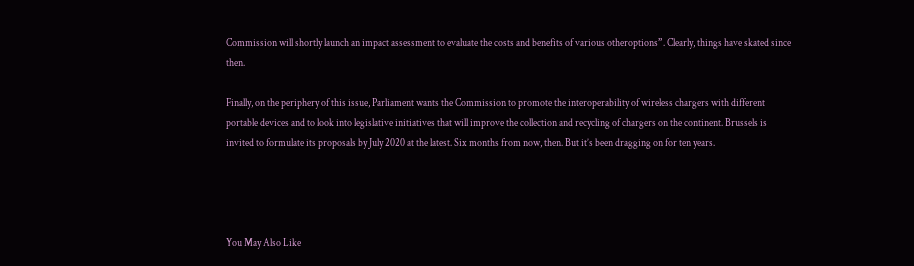Commission will shortly launch an impact assessment to evaluate the costs and benefits of various otheroptions”. Clearly, things have skated since then.

Finally, on the periphery of this issue, Parliament wants the Commission to promote the interoperability of wireless chargers with different portable devices and to look into legislative initiatives that will improve the collection and recycling of chargers on the continent. Brussels is invited to formulate its proposals by July 2020 at the latest. Six months from now, then. But it’s been dragging on for ten years.




You May Also Like